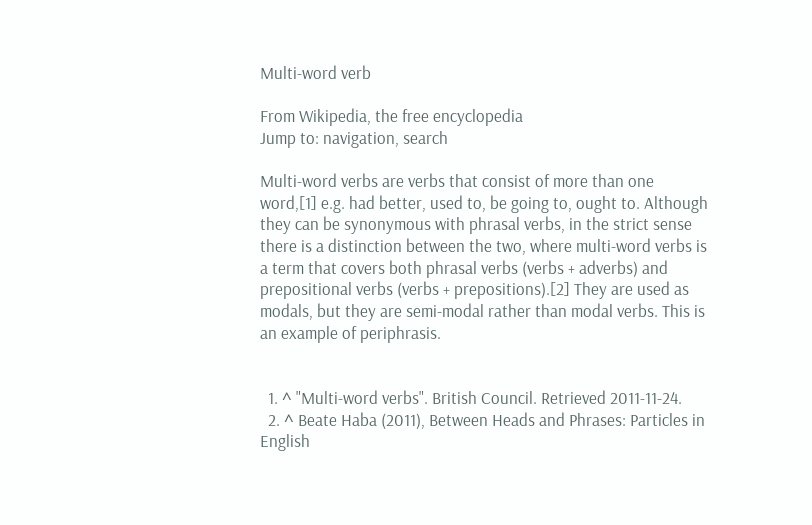Multi-word verb

From Wikipedia, the free encyclopedia
Jump to: navigation, search

Multi-word verbs are verbs that consist of more than one word,[1] e.g. had better, used to, be going to, ought to. Although they can be synonymous with phrasal verbs, in the strict sense there is a distinction between the two, where multi-word verbs is a term that covers both phrasal verbs (verbs + adverbs) and prepositional verbs (verbs + prepositions).[2] They are used as modals, but they are semi-modal rather than modal verbs. This is an example of periphrasis.


  1. ^ "Multi-word verbs". British Council. Retrieved 2011-11-24.
  2. ^ Beate Haba (2011), Between Heads and Phrases: Particles in English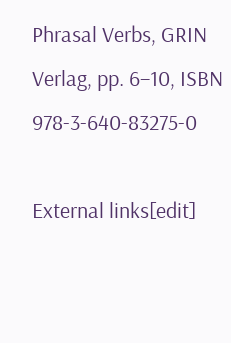Phrasal Verbs, GRIN Verlag, pp. 6–10, ISBN 978-3-640-83275-0

External links[edit]